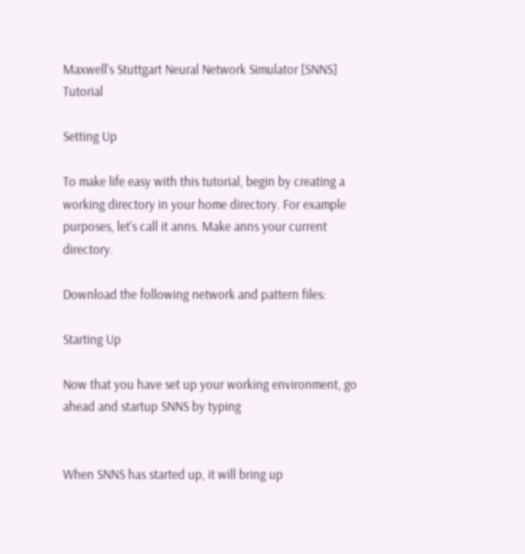Maxwell's Stuttgart Neural Network Simulator [SNNS] Tutorial

Setting Up

To make life easy with this tutorial, begin by creating a working directory in your home directory. For example purposes, let's call it anns. Make anns your current directory.

Download the following network and pattern files:

Starting Up

Now that you have set up your working environment, go ahead and startup SNNS by typing


When SNNS has started up, it will bring up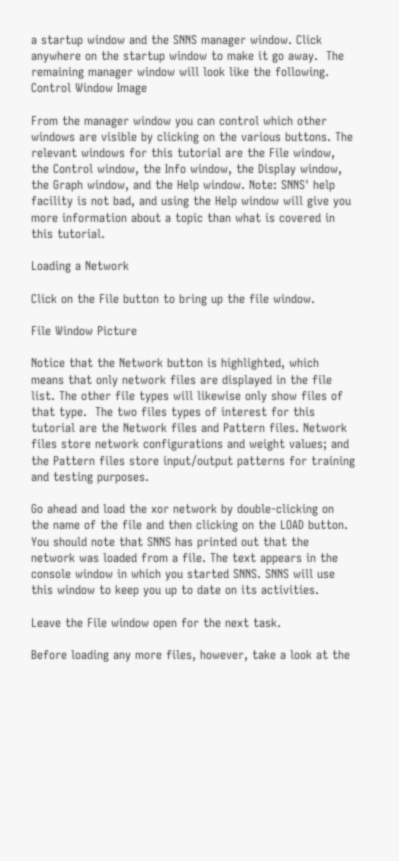a startup window and the SNNS manager window. Click anywhere on the startup window to make it go away.  The remaining manager window will look like the following.
Control Window Image

From the manager window you can control which other windows are visible by clicking on the various buttons. The relevant windows for this tutorial are the File window, the Control window, the Info window, the Display window, the Graph window, and the Help window. Note: SNNS' help facility is not bad, and using the Help window will give you more information about a topic than what is covered in this tutorial.

Loading a Network

Click on the File button to bring up the file window.

File Window Picture

Notice that the Network button is highlighted, which means that only network files are displayed in the file list. The other file types will likewise only show files of that type.  The two files types of interest for this tutorial are the Network files and Pattern files. Network files store network configurations and weight values; and the Pattern files store input/output patterns for training and testing purposes.

Go ahead and load the xor network by double-clicking on the name of the file and then clicking on the LOAD button. You should note that SNNS has printed out that the network was loaded from a file. The text appears in the console window in which you started SNNS. SNNS will use this window to keep you up to date on its activities.

Leave the File window open for the next task.

Before loading any more files, however, take a look at the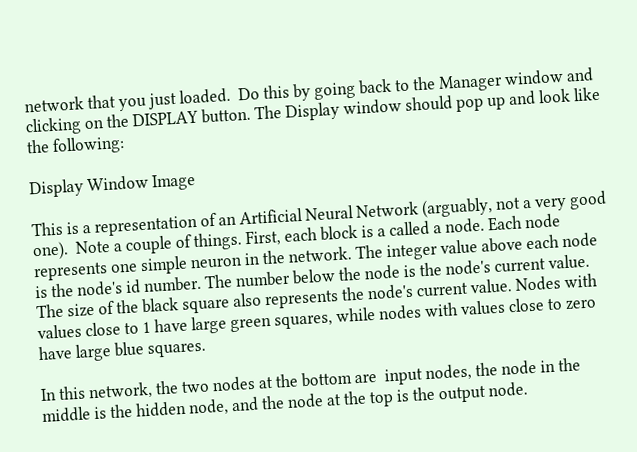network that you just loaded.  Do this by going back to the Manager window and clicking on the DISPLAY button. The Display window should pop up and look like the following:

Display Window Image

This is a representation of an Artificial Neural Network (arguably, not a very good one).  Note a couple of things. First, each block is a called a node. Each node represents one simple neuron in the network. The integer value above each node is the node's id number. The number below the node is the node's current value. The size of the black square also represents the node's current value. Nodes with values close to 1 have large green squares, while nodes with values close to zero have large blue squares.

In this network, the two nodes at the bottom are  input nodes, the node in the middle is the hidden node, and the node at the top is the output node.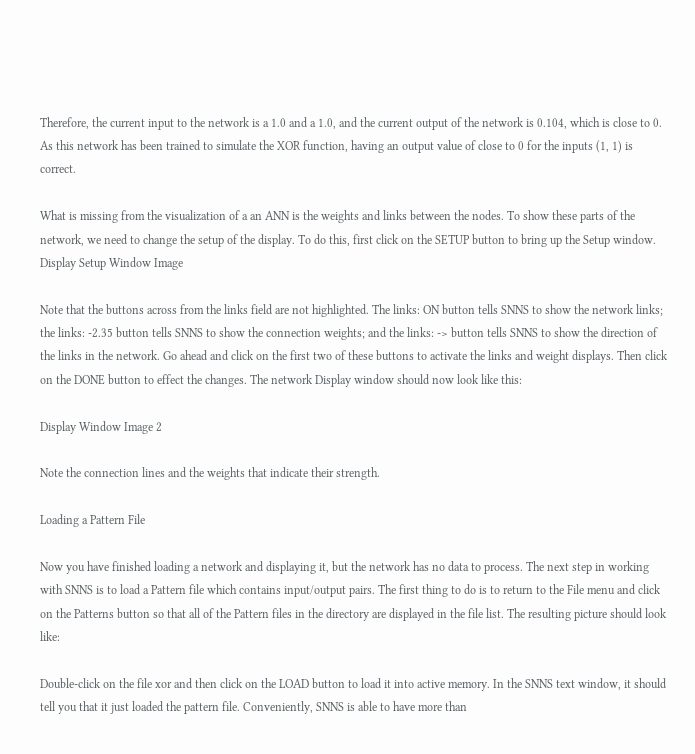Therefore, the current input to the network is a 1.0 and a 1.0, and the current output of the network is 0.104, which is close to 0. As this network has been trained to simulate the XOR function, having an output value of close to 0 for the inputs (1, 1) is correct.

What is missing from the visualization of a an ANN is the weights and links between the nodes. To show these parts of the network, we need to change the setup of the display. To do this, first click on the SETUP button to bring up the Setup window. Display Setup Window Image

Note that the buttons across from the links field are not highlighted. The links: ON button tells SNNS to show the network links; the links: -2.35 button tells SNNS to show the connection weights; and the links: -> button tells SNNS to show the direction of the links in the network. Go ahead and click on the first two of these buttons to activate the links and weight displays. Then click on the DONE button to effect the changes. The network Display window should now look like this:

Display Window Image 2

Note the connection lines and the weights that indicate their strength.

Loading a Pattern File

Now you have finished loading a network and displaying it, but the network has no data to process. The next step in working with SNNS is to load a Pattern file which contains input/output pairs. The first thing to do is to return to the File menu and click on the Patterns button so that all of the Pattern files in the directory are displayed in the file list. The resulting picture should look like:

Double-click on the file xor and then click on the LOAD button to load it into active memory. In the SNNS text window, it should tell you that it just loaded the pattern file. Conveniently, SNNS is able to have more than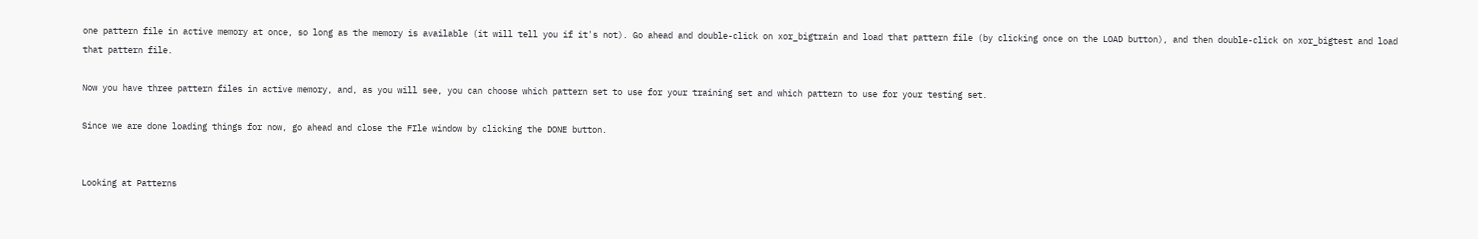one pattern file in active memory at once, so long as the memory is available (it will tell you if it's not). Go ahead and double-click on xor_bigtrain and load that pattern file (by clicking once on the LOAD button), and then double-click on xor_bigtest and load that pattern file.

Now you have three pattern files in active memory, and, as you will see, you can choose which pattern set to use for your training set and which pattern to use for your testing set.

Since we are done loading things for now, go ahead and close the FIle window by clicking the DONE button.


Looking at Patterns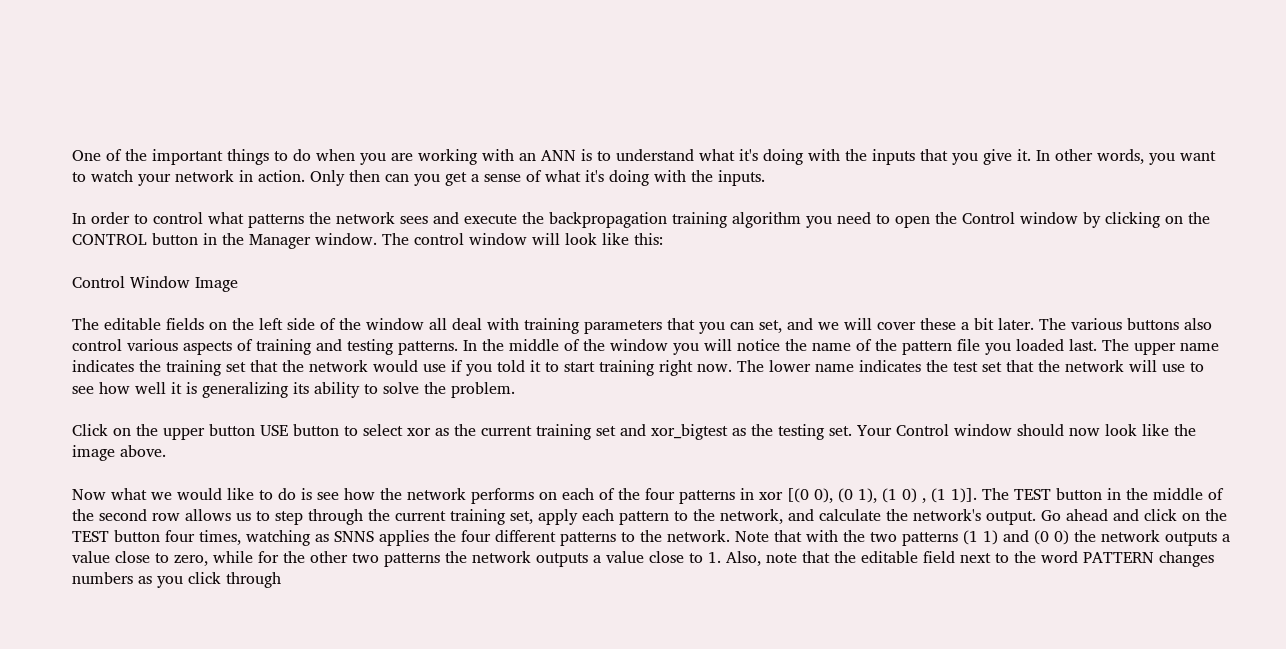One of the important things to do when you are working with an ANN is to understand what it's doing with the inputs that you give it. In other words, you want to watch your network in action. Only then can you get a sense of what it's doing with the inputs.

In order to control what patterns the network sees and execute the backpropagation training algorithm you need to open the Control window by clicking on the CONTROL button in the Manager window. The control window will look like this:

Control Window Image

The editable fields on the left side of the window all deal with training parameters that you can set, and we will cover these a bit later. The various buttons also control various aspects of training and testing patterns. In the middle of the window you will notice the name of the pattern file you loaded last. The upper name indicates the training set that the network would use if you told it to start training right now. The lower name indicates the test set that the network will use to see how well it is generalizing its ability to solve the problem.

Click on the upper button USE button to select xor as the current training set and xor_bigtest as the testing set. Your Control window should now look like the image above.

Now what we would like to do is see how the network performs on each of the four patterns in xor [(0 0), (0 1), (1 0) , (1 1)]. The TEST button in the middle of the second row allows us to step through the current training set, apply each pattern to the network, and calculate the network's output. Go ahead and click on the TEST button four times, watching as SNNS applies the four different patterns to the network. Note that with the two patterns (1 1) and (0 0) the network outputs a value close to zero, while for the other two patterns the network outputs a value close to 1. Also, note that the editable field next to the word PATTERN changes numbers as you click through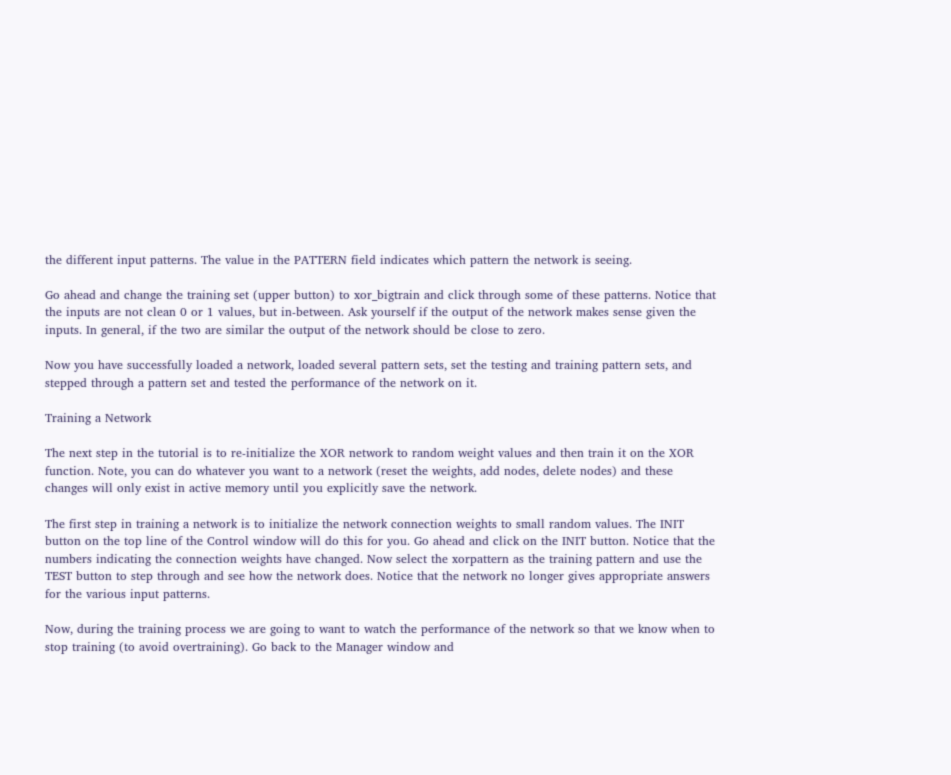the different input patterns. The value in the PATTERN field indicates which pattern the network is seeing.

Go ahead and change the training set (upper button) to xor_bigtrain and click through some of these patterns. Notice that the inputs are not clean 0 or 1 values, but in-between. Ask yourself if the output of the network makes sense given the inputs. In general, if the two are similar the output of the network should be close to zero.

Now you have successfully loaded a network, loaded several pattern sets, set the testing and training pattern sets, and stepped through a pattern set and tested the performance of the network on it.

Training a Network

The next step in the tutorial is to re-initialize the XOR network to random weight values and then train it on the XOR function. Note, you can do whatever you want to a network (reset the weights, add nodes, delete nodes) and these changes will only exist in active memory until you explicitly save the network.

The first step in training a network is to initialize the network connection weights to small random values. The INIT button on the top line of the Control window will do this for you. Go ahead and click on the INIT button. Notice that the numbers indicating the connection weights have changed. Now select the xorpattern as the training pattern and use the TEST button to step through and see how the network does. Notice that the network no longer gives appropriate answers for the various input patterns.

Now, during the training process we are going to want to watch the performance of the network so that we know when to stop training (to avoid overtraining). Go back to the Manager window and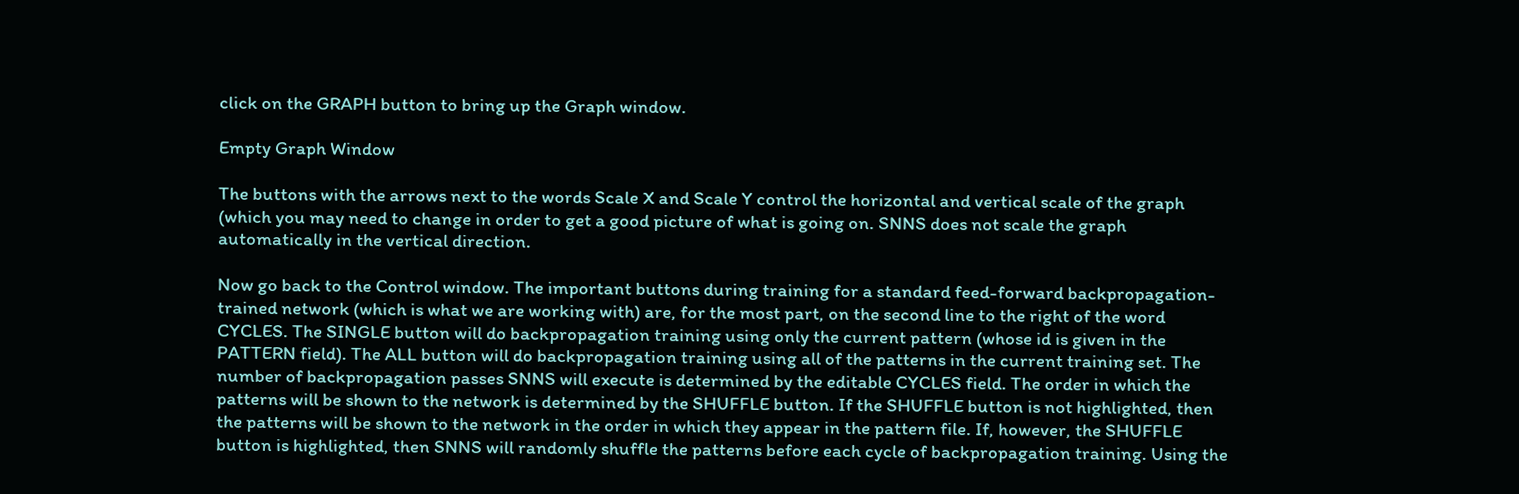click on the GRAPH button to bring up the Graph window.

Empty Graph Window

The buttons with the arrows next to the words Scale X and Scale Y control the horizontal and vertical scale of the graph (which you may need to change in order to get a good picture of what is going on. SNNS does not scale the graph automatically in the vertical direction.

Now go back to the Control window. The important buttons during training for a standard feed-forward backpropagation-trained network (which is what we are working with) are, for the most part, on the second line to the right of the word CYCLES. The SINGLE button will do backpropagation training using only the current pattern (whose id is given in the PATTERN field). The ALL button will do backpropagation training using all of the patterns in the current training set. The number of backpropagation passes SNNS will execute is determined by the editable CYCLES field. The order in which the patterns will be shown to the network is determined by the SHUFFLE button. If the SHUFFLE button is not highlighted, then the patterns will be shown to the network in the order in which they appear in the pattern file. If, however, the SHUFFLE button is highlighted, then SNNS will randomly shuffle the patterns before each cycle of backpropagation training. Using the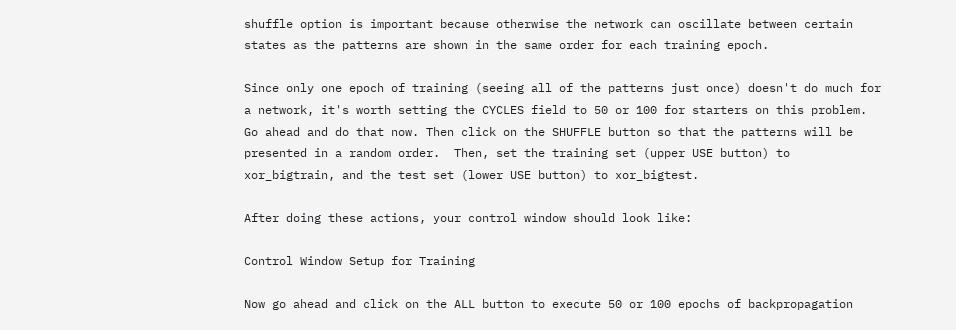shuffle option is important because otherwise the network can oscillate between certain states as the patterns are shown in the same order for each training epoch.

Since only one epoch of training (seeing all of the patterns just once) doesn't do much for a network, it's worth setting the CYCLES field to 50 or 100 for starters on this problem. Go ahead and do that now. Then click on the SHUFFLE button so that the patterns will be presented in a random order.  Then, set the training set (upper USE button) to xor_bigtrain, and the test set (lower USE button) to xor_bigtest.

After doing these actions, your control window should look like:

Control Window Setup for Training

Now go ahead and click on the ALL button to execute 50 or 100 epochs of backpropagation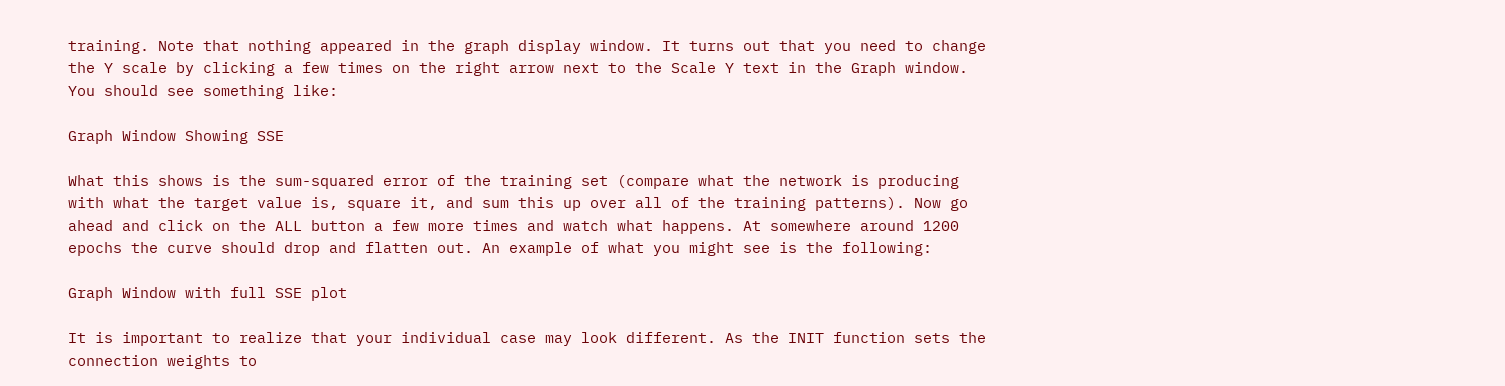training. Note that nothing appeared in the graph display window. It turns out that you need to change the Y scale by clicking a few times on the right arrow next to the Scale Y text in the Graph window. You should see something like:

Graph Window Showing SSE

What this shows is the sum-squared error of the training set (compare what the network is producing with what the target value is, square it, and sum this up over all of the training patterns). Now go ahead and click on the ALL button a few more times and watch what happens. At somewhere around 1200 epochs the curve should drop and flatten out. An example of what you might see is the following:

Graph Window with full SSE plot

It is important to realize that your individual case may look different. As the INIT function sets the connection weights to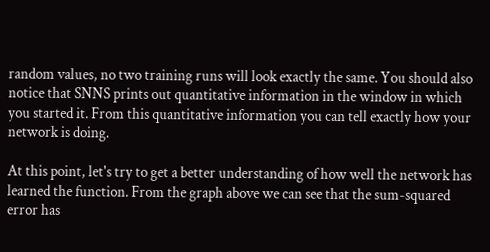random values, no two training runs will look exactly the same. You should also notice that SNNS prints out quantitative information in the window in which you started it. From this quantitative information you can tell exactly how your network is doing.

At this point, let's try to get a better understanding of how well the network has learned the function. From the graph above we can see that the sum-squared error has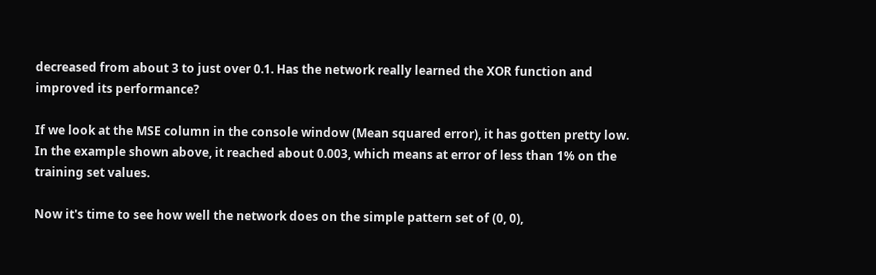decreased from about 3 to just over 0.1. Has the network really learned the XOR function and improved its performance?

If we look at the MSE column in the console window (Mean squared error), it has gotten pretty low. In the example shown above, it reached about 0.003, which means at error of less than 1% on the training set values.

Now it's time to see how well the network does on the simple pattern set of (0, 0),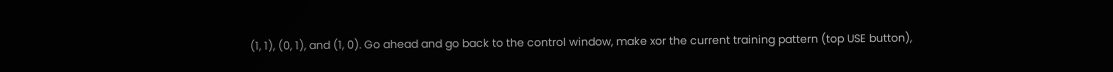(1, 1), (0, 1), and (1, 0). Go ahead and go back to the control window, make xor the current training pattern (top USE button),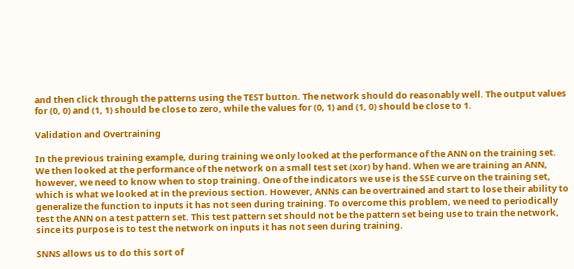and then click through the patterns using the TEST button. The network should do reasonably well. The output values for (0, 0) and (1, 1) should be close to zero, while the values for (0, 1) and (1, 0) should be close to 1.

Validation and Overtraining

In the previous training example, during training we only looked at the performance of the ANN on the training set. We then looked at the performance of the network on a small test set (xor) by hand. When we are training an ANN, however, we need to know when to stop training. One of the indicators we use is the SSE curve on the training set, which is what we looked at in the previous section. However, ANNs can be overtrained and start to lose their ability to generalize the function to inputs it has not seen during training. To overcome this problem, we need to periodically test the ANN on a test pattern set. This test pattern set should not be the pattern set being use to train the network, since its purpose is to test the network on inputs it has not seen during training.

SNNS allows us to do this sort of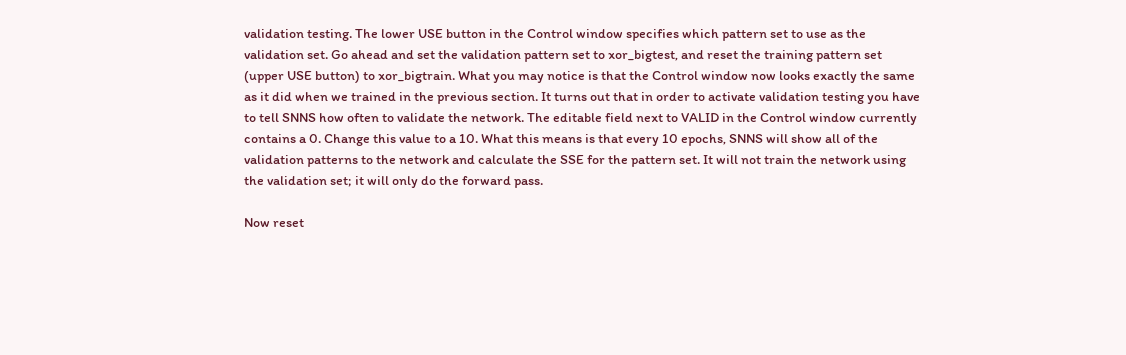validation testing. The lower USE button in the Control window specifies which pattern set to use as the validation set. Go ahead and set the validation pattern set to xor_bigtest, and reset the training pattern set (upper USE button) to xor_bigtrain. What you may notice is that the Control window now looks exactly the same as it did when we trained in the previous section. It turns out that in order to activate validation testing you have to tell SNNS how often to validate the network. The editable field next to VALID in the Control window currently contains a 0. Change this value to a 10. What this means is that every 10 epochs, SNNS will show all of the validation patterns to the network and calculate the SSE for the pattern set. It will not train the network using the validation set; it will only do the forward pass.

Now reset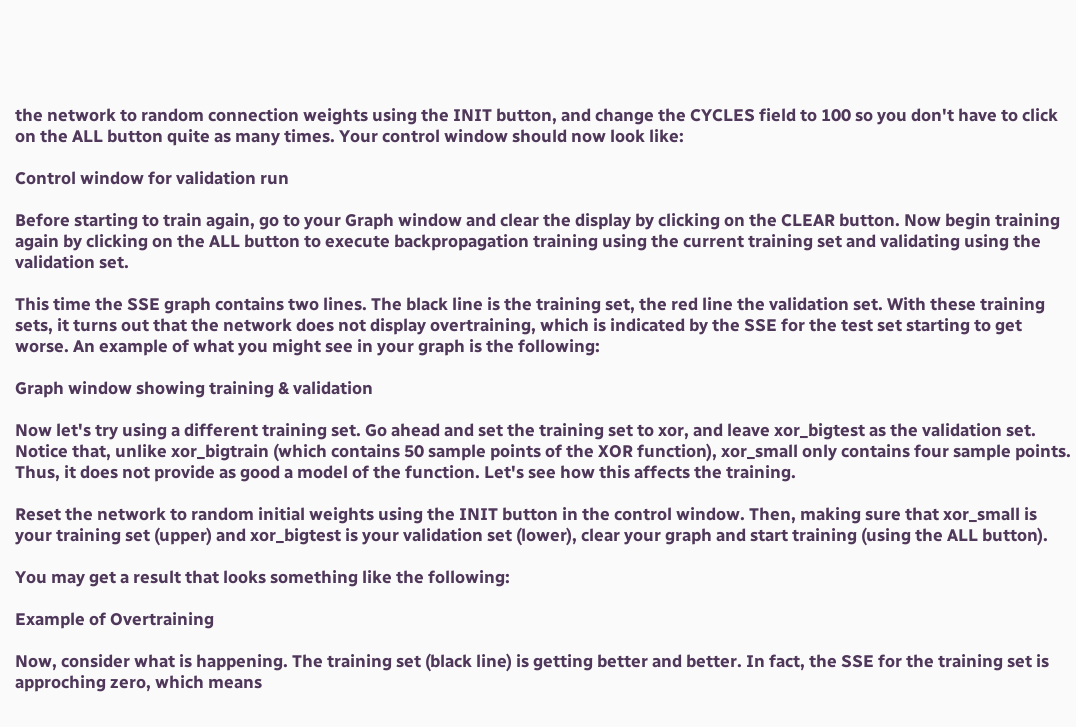the network to random connection weights using the INIT button, and change the CYCLES field to 100 so you don't have to click on the ALL button quite as many times. Your control window should now look like:

Control window for validation run

Before starting to train again, go to your Graph window and clear the display by clicking on the CLEAR button. Now begin training again by clicking on the ALL button to execute backpropagation training using the current training set and validating using the validation set.

This time the SSE graph contains two lines. The black line is the training set, the red line the validation set. With these training sets, it turns out that the network does not display overtraining, which is indicated by the SSE for the test set starting to get worse. An example of what you might see in your graph is the following:

Graph window showing training & validation

Now let's try using a different training set. Go ahead and set the training set to xor, and leave xor_bigtest as the validation set. Notice that, unlike xor_bigtrain (which contains 50 sample points of the XOR function), xor_small only contains four sample points. Thus, it does not provide as good a model of the function. Let's see how this affects the training.

Reset the network to random initial weights using the INIT button in the control window. Then, making sure that xor_small is your training set (upper) and xor_bigtest is your validation set (lower), clear your graph and start training (using the ALL button).

You may get a result that looks something like the following:

Example of Overtraining

Now, consider what is happening. The training set (black line) is getting better and better. In fact, the SSE for the training set is approching zero, which means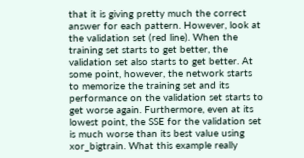that it is giving pretty much the correct answer for each pattern. However, look at the validation set (red line). When the training set starts to get better, the validation set also starts to get better. At some point, however, the network starts to memorize the training set and its performance on the validation set starts to get worse again. Furthermore, even at its lowest point, the SSE for the validation set is much worse than its best value using xor_bigtrain. What this example really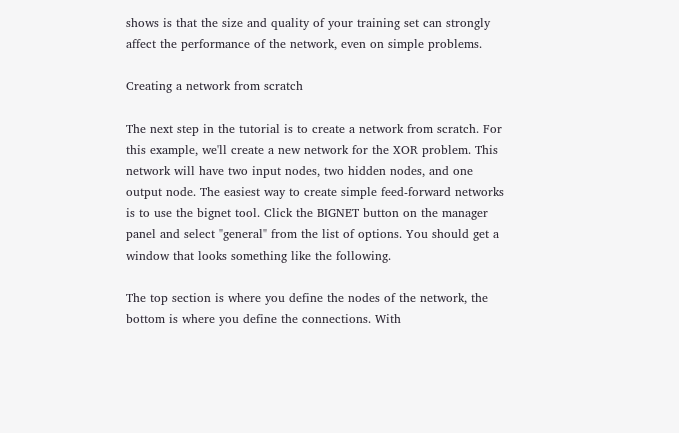shows is that the size and quality of your training set can strongly affect the performance of the network, even on simple problems.

Creating a network from scratch

The next step in the tutorial is to create a network from scratch. For this example, we'll create a new network for the XOR problem. This network will have two input nodes, two hidden nodes, and one output node. The easiest way to create simple feed-forward networks is to use the bignet tool. Click the BIGNET button on the manager panel and select "general" from the list of options. You should get a window that looks something like the following.

The top section is where you define the nodes of the network, the bottom is where you define the connections. With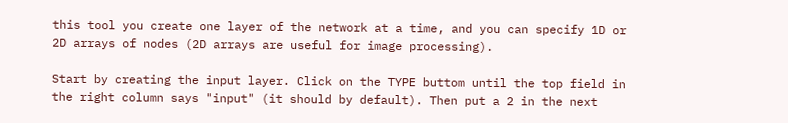this tool you create one layer of the network at a time, and you can specify 1D or 2D arrays of nodes (2D arrays are useful for image processing).

Start by creating the input layer. Click on the TYPE buttom until the top field in the right column says "input" (it should by default). Then put a 2 in the next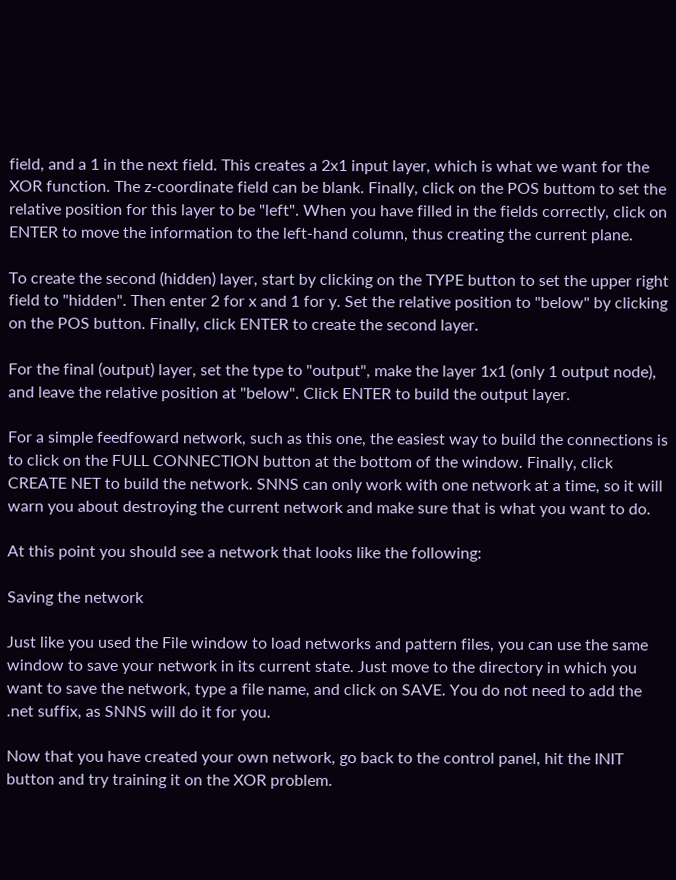field, and a 1 in the next field. This creates a 2x1 input layer, which is what we want for the XOR function. The z-coordinate field can be blank. Finally, click on the POS buttom to set the relative position for this layer to be "left". When you have filled in the fields correctly, click on ENTER to move the information to the left-hand column, thus creating the current plane.

To create the second (hidden) layer, start by clicking on the TYPE button to set the upper right field to "hidden". Then enter 2 for x and 1 for y. Set the relative position to "below" by clicking on the POS button. Finally, click ENTER to create the second layer.

For the final (output) layer, set the type to "output", make the layer 1x1 (only 1 output node), and leave the relative position at "below". Click ENTER to build the output layer.

For a simple feedfoward network, such as this one, the easiest way to build the connections is to click on the FULL CONNECTION button at the bottom of the window. Finally, click CREATE NET to build the network. SNNS can only work with one network at a time, so it will warn you about destroying the current network and make sure that is what you want to do.

At this point you should see a network that looks like the following:

Saving the network

Just like you used the File window to load networks and pattern files, you can use the same window to save your network in its current state. Just move to the directory in which you want to save the network, type a file name, and click on SAVE. You do not need to add the .net suffix, as SNNS will do it for you.

Now that you have created your own network, go back to the control panel, hit the INIT button and try training it on the XOR problem.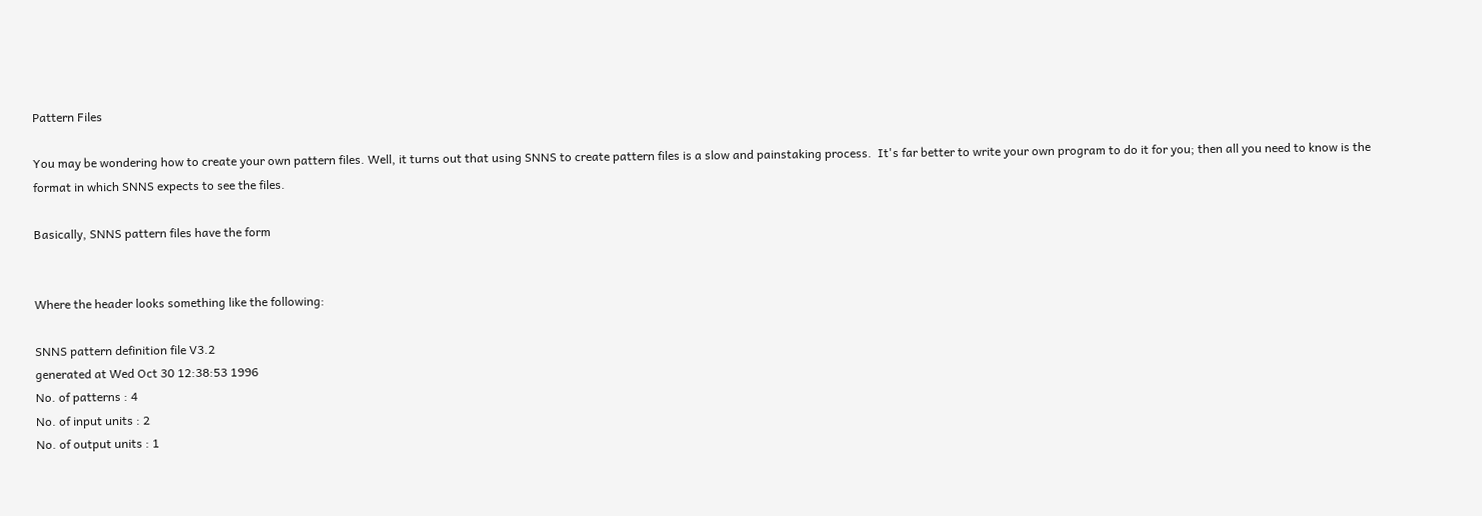Pattern Files

You may be wondering how to create your own pattern files. Well, it turns out that using SNNS to create pattern files is a slow and painstaking process.  It's far better to write your own program to do it for you; then all you need to know is the format in which SNNS expects to see the files.

Basically, SNNS pattern files have the form


Where the header looks something like the following:

SNNS pattern definition file V3.2
generated at Wed Oct 30 12:38:53 1996
No. of patterns : 4
No. of input units : 2
No. of output units : 1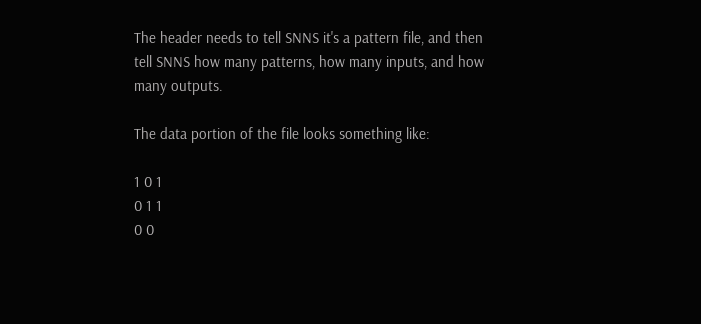The header needs to tell SNNS it's a pattern file, and then tell SNNS how many patterns, how many inputs, and how many outputs.

The data portion of the file looks something like:

1 0 1
0 1 1
0 0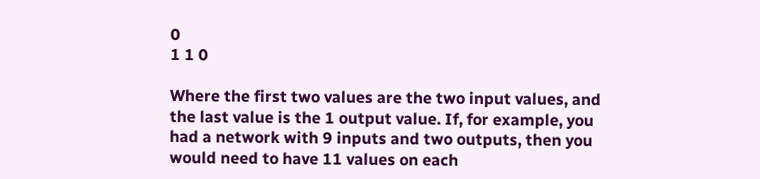0
1 1 0

Where the first two values are the two input values, and the last value is the 1 output value. If, for example, you had a network with 9 inputs and two outputs, then you would need to have 11 values on each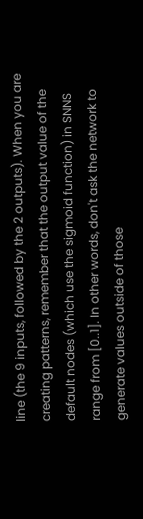line (the 9 inputs, followed by the 2 outputs). When you are creating patterns, remember that the output value of the default nodes (which use the sigmoid function) in SNNS range from [0..1]. In other words, don't ask the network to generate values outside of those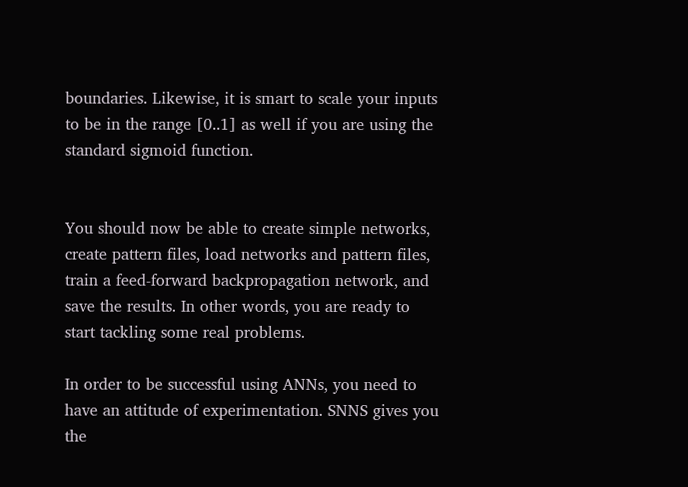boundaries. Likewise, it is smart to scale your inputs to be in the range [0..1] as well if you are using the standard sigmoid function.


You should now be able to create simple networks, create pattern files, load networks and pattern files, train a feed-forward backpropagation network, and save the results. In other words, you are ready to start tackling some real problems.

In order to be successful using ANNs, you need to have an attitude of experimentation. SNNS gives you the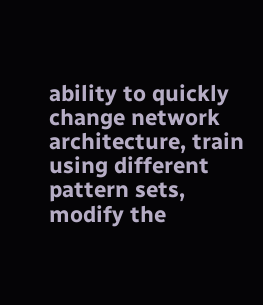ability to quickly change network architecture, train using different pattern sets, modify the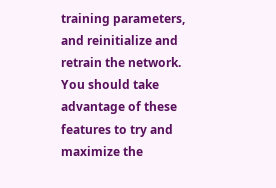training parameters, and reinitialize and retrain the network. You should take advantage of these features to try and maximize the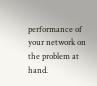performance of your network on the problem at hand.